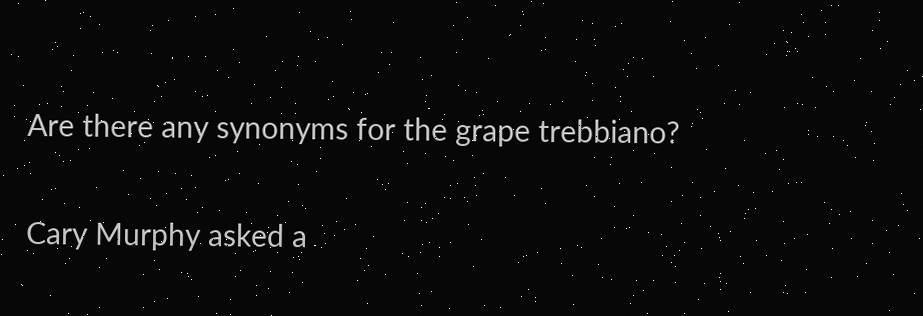Are there any synonyms for the grape trebbiano?

Cary Murphy asked a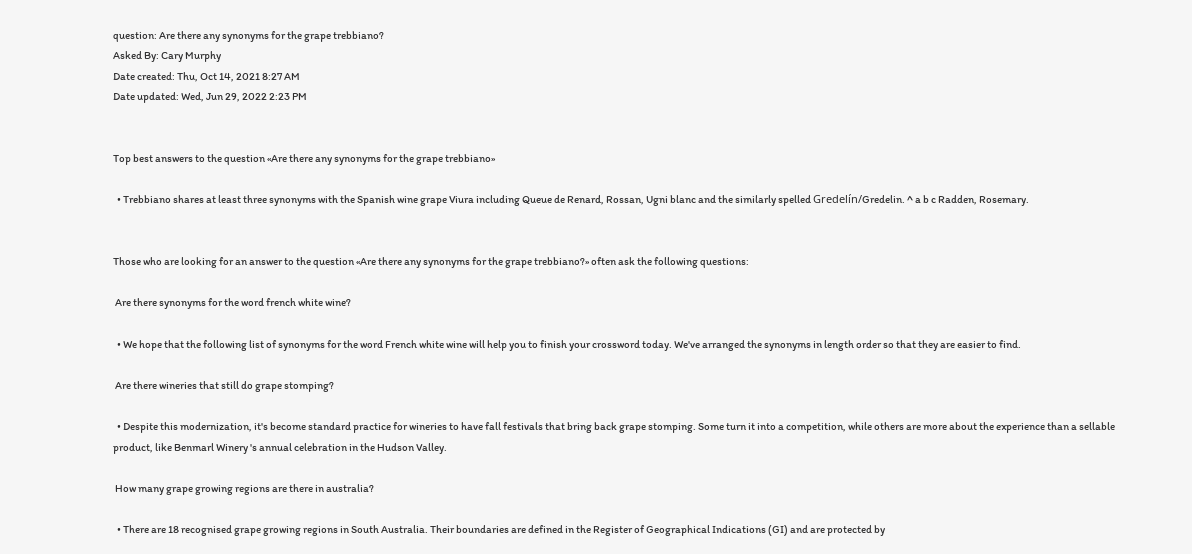question: Are there any synonyms for the grape trebbiano?
Asked By: Cary Murphy
Date created: Thu, Oct 14, 2021 8:27 AM
Date updated: Wed, Jun 29, 2022 2:23 PM


Top best answers to the question «Are there any synonyms for the grape trebbiano»

  • Trebbiano shares at least three synonyms with the Spanish wine grape Viura including Queue de Renard, Rossan, Ugni blanc and the similarly spelled Gredelín/Gredelin. ^ a b c Radden, Rosemary.


Those who are looking for an answer to the question «Are there any synonyms for the grape trebbiano?» often ask the following questions:

 Are there synonyms for the word french white wine?

  • We hope that the following list of synonyms for the word French white wine will help you to finish your crossword today. We've arranged the synonyms in length order so that they are easier to find.

 Are there wineries that still do grape stomping?

  • Despite this modernization, it's become standard practice for wineries to have fall festivals that bring back grape stomping. Some turn it into a competition, while others are more about the experience than a sellable product, like Benmarl Winery 's annual celebration in the Hudson Valley.

 How many grape growing regions are there in australia?

  • There are 18 recognised grape growing regions in South Australia. Their boundaries are defined in the Register of Geographical Indications (GI) and are protected by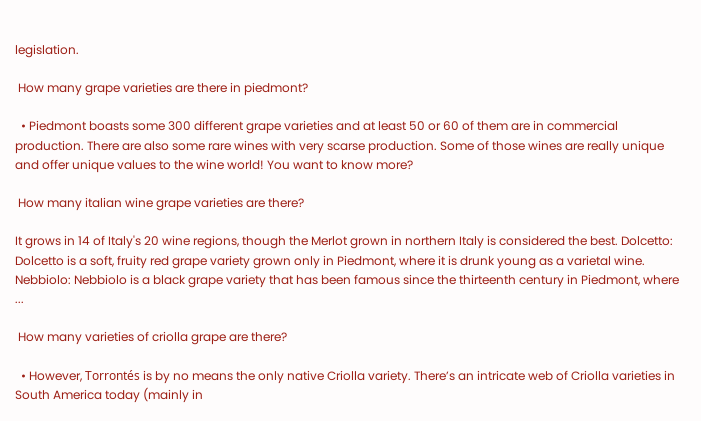legislation.

 How many grape varieties are there in piedmont?

  • Piedmont boasts some 300 different grape varieties and at least 50 or 60 of them are in commercial production. There are also some rare wines with very scarse production. Some of those wines are really unique and offer unique values to the wine world! You want to know more?

 How many italian wine grape varieties are there?

It grows in 14 of Italy's 20 wine regions, though the Merlot grown in northern Italy is considered the best. Dolcetto: Dolcetto is a soft, fruity red grape variety grown only in Piedmont, where it is drunk young as a varietal wine. Nebbiolo: Nebbiolo is a black grape variety that has been famous since the thirteenth century in Piedmont, where ...

 How many varieties of criolla grape are there?

  • However, Torrontés is by no means the only native Criolla variety. There’s an intricate web of Criolla varieties in South America today (mainly in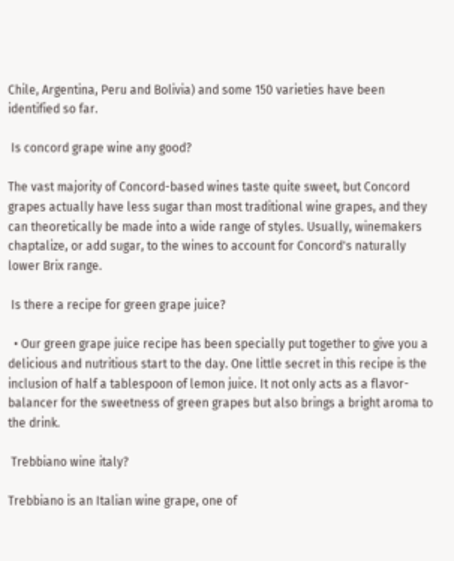Chile, Argentina, Peru and Bolivia) and some 150 varieties have been identified so far.

 Is concord grape wine any good?

The vast majority of Concord-based wines taste quite sweet, but Concord grapes actually have less sugar than most traditional wine grapes, and they can theoretically be made into a wide range of styles. Usually, winemakers chaptalize, or add sugar, to the wines to account for Concord's naturally lower Brix range.

 Is there a recipe for green grape juice?

  • Our green grape juice recipe has been specially put together to give you a delicious and nutritious start to the day. One little secret in this recipe is the inclusion of half a tablespoon of lemon juice. It not only acts as a flavor-balancer for the sweetness of green grapes but also brings a bright aroma to the drink.

 Trebbiano wine italy?

Trebbiano is an Italian wine grape, one of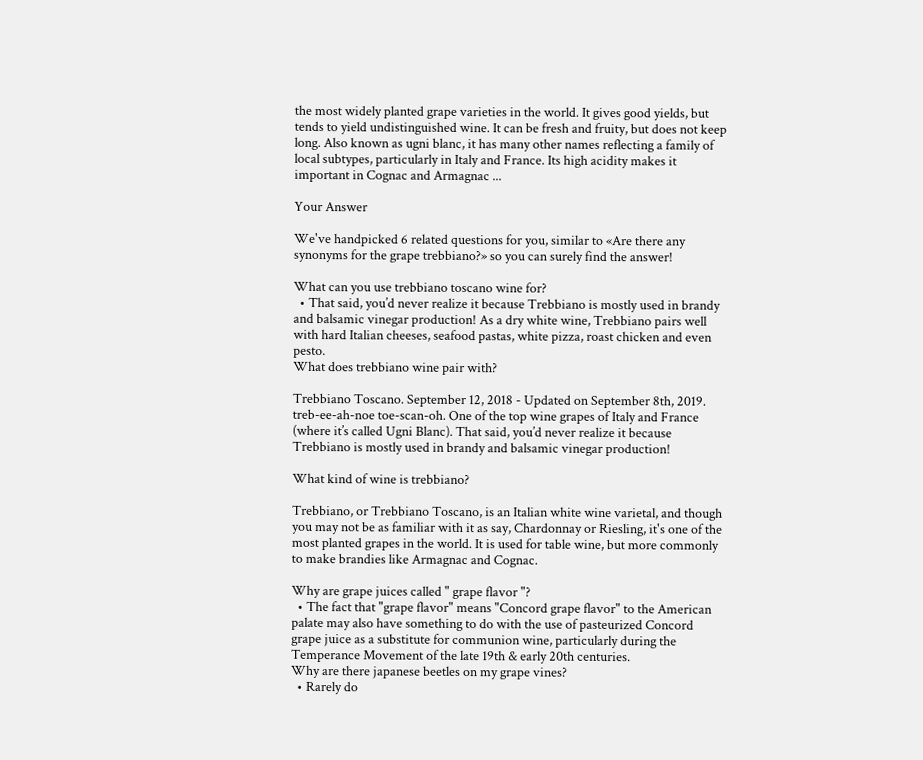the most widely planted grape varieties in the world. It gives good yields, but tends to yield undistinguished wine. It can be fresh and fruity, but does not keep long. Also known as ugni blanc, it has many other names reflecting a family of local subtypes, particularly in Italy and France. Its high acidity makes it important in Cognac and Armagnac ...

Your Answer

We've handpicked 6 related questions for you, similar to «Are there any synonyms for the grape trebbiano?» so you can surely find the answer!

What can you use trebbiano toscano wine for?
  • That said, you’d never realize it because Trebbiano is mostly used in brandy and balsamic vinegar production! As a dry white wine, Trebbiano pairs well with hard Italian cheeses, seafood pastas, white pizza, roast chicken and even pesto.
What does trebbiano wine pair with?

Trebbiano Toscano. September 12, 2018 - Updated on September 8th, 2019. treb-ee-ah-noe toe-scan-oh. One of the top wine grapes of Italy and France (where it’s called Ugni Blanc). That said, you’d never realize it because Trebbiano is mostly used in brandy and balsamic vinegar production!

What kind of wine is trebbiano?

Trebbiano, or Trebbiano Toscano, is an Italian white wine varietal, and though you may not be as familiar with it as say, Chardonnay or Riesling, it's one of the most planted grapes in the world. It is used for table wine, but more commonly to make brandies like Armagnac and Cognac.

Why are grape juices called " grape flavor "?
  • The fact that "grape flavor" means "Concord grape flavor" to the American palate may also have something to do with the use of pasteurized Concord grape juice as a substitute for communion wine, particularly during the Temperance Movement of the late 19th & early 20th centuries.
Why are there japanese beetles on my grape vines?
  • Rarely do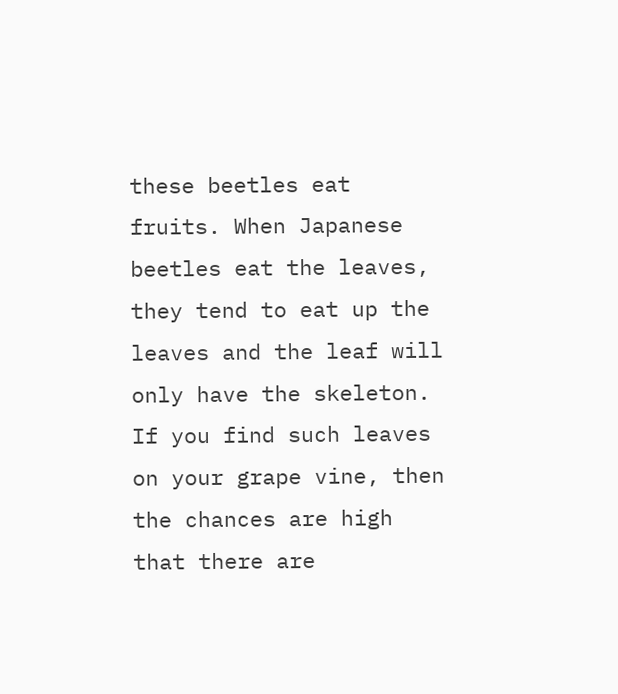these beetles eat fruits. When Japanese beetles eat the leaves, they tend to eat up the leaves and the leaf will only have the skeleton. If you find such leaves on your grape vine, then the chances are high that there are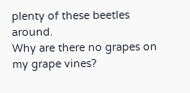plenty of these beetles around.
Why are there no grapes on my grape vines?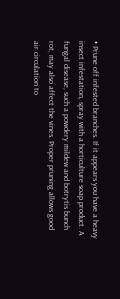• Prune off infested branches. If it appears you have a heavy insect infestation, spray with a horticulture soap product. A fungal disease, such a powdery mildew and botrytis bunch rot, may also affect the vines. Proper pruning allows good air circulation to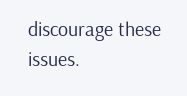discourage these issues.